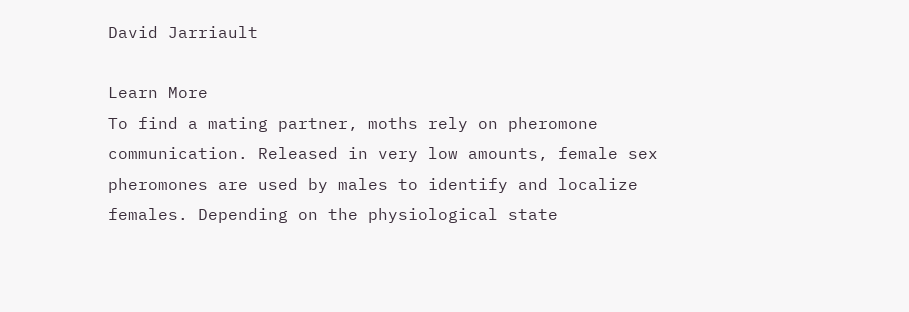David Jarriault

Learn More
To find a mating partner, moths rely on pheromone communication. Released in very low amounts, female sex pheromones are used by males to identify and localize females. Depending on the physiological state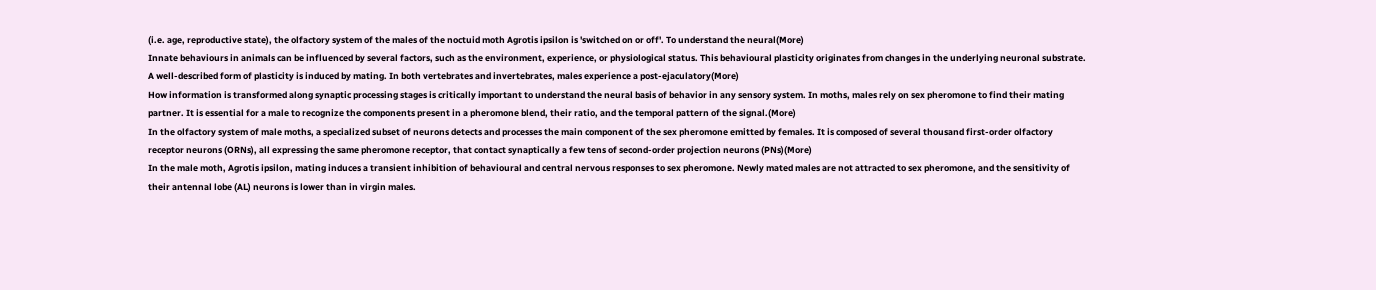(i.e. age, reproductive state), the olfactory system of the males of the noctuid moth Agrotis ipsilon is 'switched on or off'. To understand the neural(More)
Innate behaviours in animals can be influenced by several factors, such as the environment, experience, or physiological status. This behavioural plasticity originates from changes in the underlying neuronal substrate. A well-described form of plasticity is induced by mating. In both vertebrates and invertebrates, males experience a post-ejaculatory(More)
How information is transformed along synaptic processing stages is critically important to understand the neural basis of behavior in any sensory system. In moths, males rely on sex pheromone to find their mating partner. It is essential for a male to recognize the components present in a pheromone blend, their ratio, and the temporal pattern of the signal.(More)
In the olfactory system of male moths, a specialized subset of neurons detects and processes the main component of the sex pheromone emitted by females. It is composed of several thousand first-order olfactory receptor neurons (ORNs), all expressing the same pheromone receptor, that contact synaptically a few tens of second-order projection neurons (PNs)(More)
In the male moth, Agrotis ipsilon, mating induces a transient inhibition of behavioural and central nervous responses to sex pheromone. Newly mated males are not attracted to sex pheromone, and the sensitivity of their antennal lobe (AL) neurons is lower than in virgin males.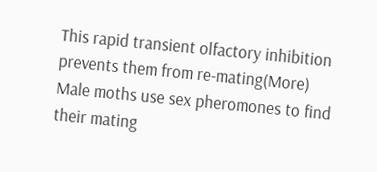This rapid transient olfactory inhibition prevents them from re-mating(More)
Male moths use sex pheromones to find their mating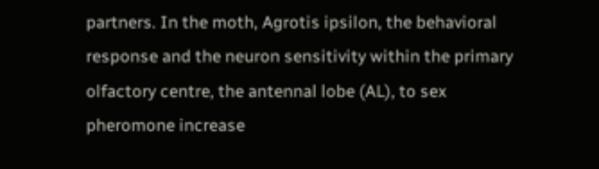partners. In the moth, Agrotis ipsilon, the behavioral response and the neuron sensitivity within the primary olfactory centre, the antennal lobe (AL), to sex pheromone increase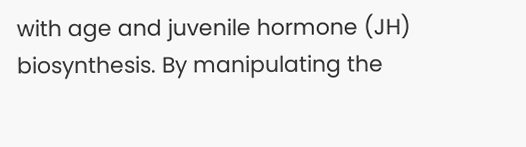with age and juvenile hormone (JH) biosynthesis. By manipulating the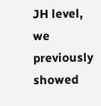JH level, we previously showed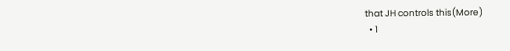that JH controls this(More)
  • 1